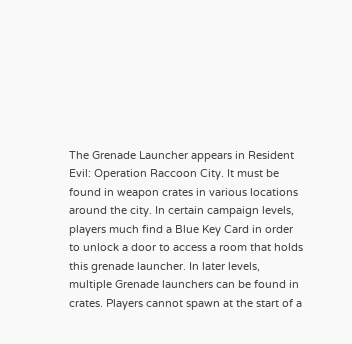The Grenade Launcher appears in Resident Evil: Operation Raccoon City. It must be found in weapon crates in various locations around the city. In certain campaign levels, players much find a Blue Key Card in order to unlock a door to access a room that holds this grenade launcher. In later levels, multiple Grenade launchers can be found in crates. Players cannot spawn at the start of a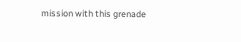mission with this grenade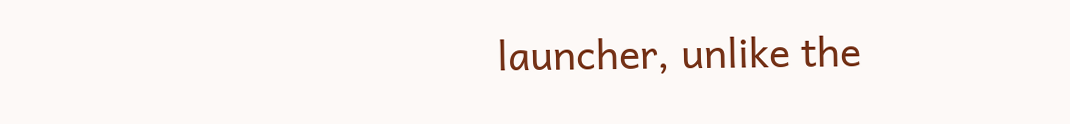launcher, unlike the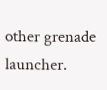other grenade launcher.